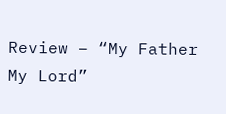Review – “My Father My Lord”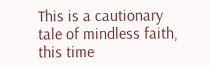This is a cautionary tale of mindless faith, this time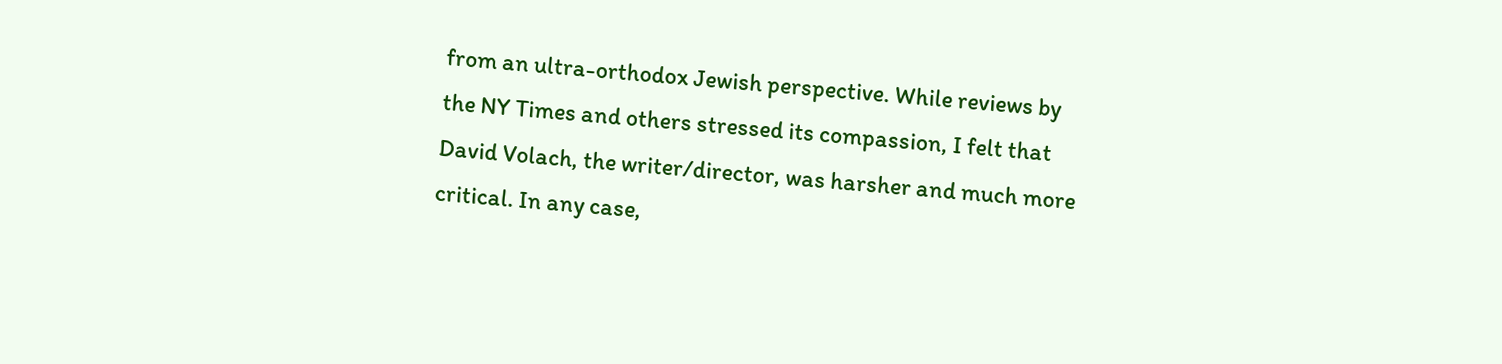from an ultra-orthodox Jewish perspective. While reviews by the NY Times and others stressed its compassion, I felt that David Volach, the writer/director, was harsher and much more critical. In any case,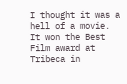I thought it was a hell of a movie. It won the Best Film award at Tribeca in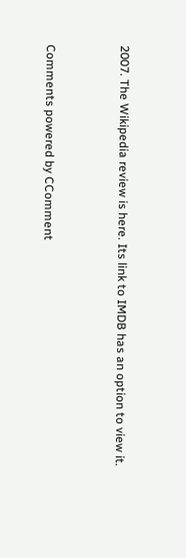2007. The Wikipedia review is here. Its link to IMDB has an option to view it.


Comments powered by CComment